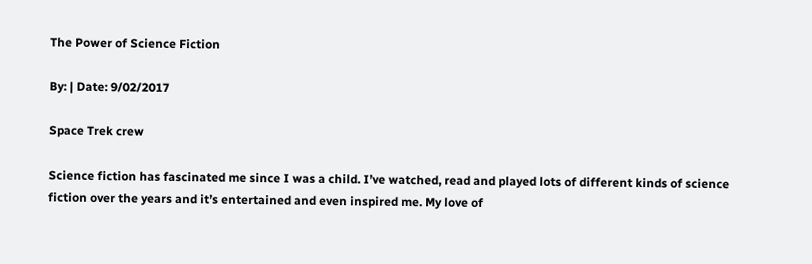The Power of Science Fiction

By: | Date: 9/02/2017

Space Trek crew

Science fiction has fascinated me since I was a child. I’ve watched, read and played lots of different kinds of science fiction over the years and it’s entertained and even inspired me. My love of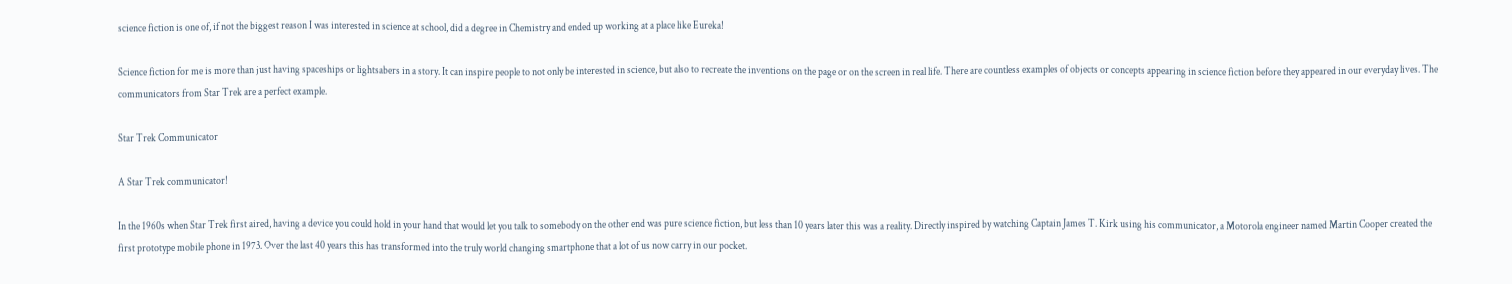science fiction is one of, if not the biggest reason I was interested in science at school, did a degree in Chemistry and ended up working at a place like Eureka!

Science fiction for me is more than just having spaceships or lightsabers in a story. It can inspire people to not only be interested in science, but also to recreate the inventions on the page or on the screen in real life. There are countless examples of objects or concepts appearing in science fiction before they appeared in our everyday lives. The communicators from Star Trek are a perfect example.

Star Trek Communicator

A Star Trek communicator!

In the 1960s when Star Trek first aired, having a device you could hold in your hand that would let you talk to somebody on the other end was pure science fiction, but less than 10 years later this was a reality. Directly inspired by watching Captain James T. Kirk using his communicator, a Motorola engineer named Martin Cooper created the first prototype mobile phone in 1973. Over the last 40 years this has transformed into the truly world changing smartphone that a lot of us now carry in our pocket.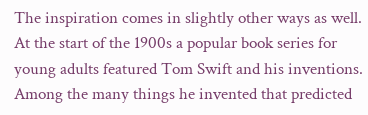The inspiration comes in slightly other ways as well. At the start of the 1900s a popular book series for young adults featured Tom Swift and his inventions. Among the many things he invented that predicted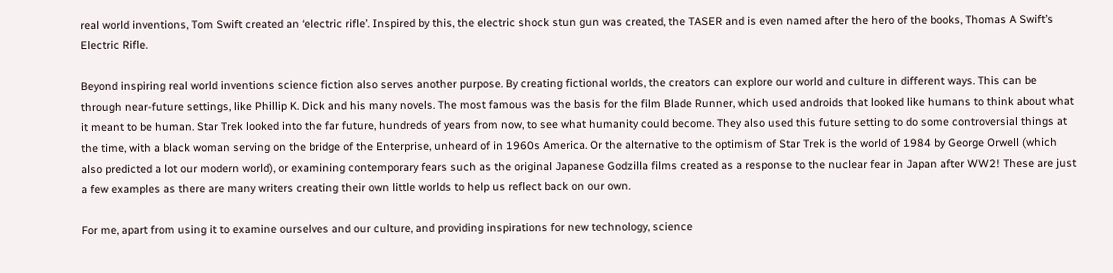real world inventions, Tom Swift created an ‘electric rifle’. Inspired by this, the electric shock stun gun was created, the TASER and is even named after the hero of the books, Thomas A Swift’s Electric Rifle.

Beyond inspiring real world inventions science fiction also serves another purpose. By creating fictional worlds, the creators can explore our world and culture in different ways. This can be through near-future settings, like Phillip K. Dick and his many novels. The most famous was the basis for the film Blade Runner, which used androids that looked like humans to think about what it meant to be human. Star Trek looked into the far future, hundreds of years from now, to see what humanity could become. They also used this future setting to do some controversial things at the time, with a black woman serving on the bridge of the Enterprise, unheard of in 1960s America. Or the alternative to the optimism of Star Trek is the world of 1984 by George Orwell (which also predicted a lot our modern world), or examining contemporary fears such as the original Japanese Godzilla films created as a response to the nuclear fear in Japan after WW2! These are just a few examples as there are many writers creating their own little worlds to help us reflect back on our own.

For me, apart from using it to examine ourselves and our culture, and providing inspirations for new technology, science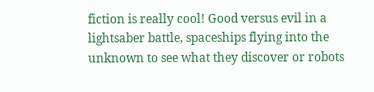fiction is really cool! Good versus evil in a lightsaber battle, spaceships flying into the unknown to see what they discover or robots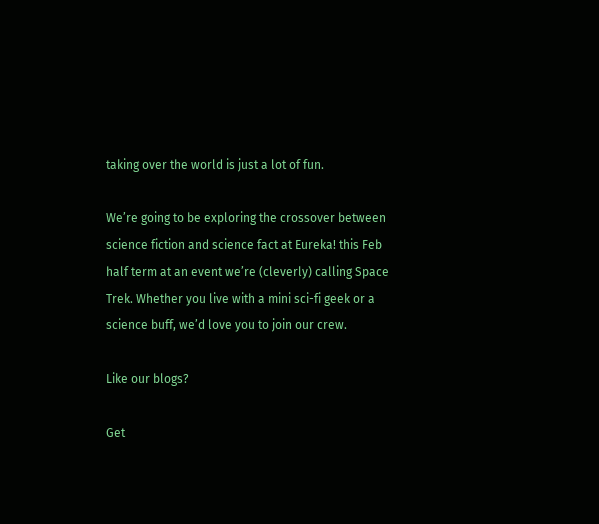taking over the world is just a lot of fun.

We’re going to be exploring the crossover between science fiction and science fact at Eureka! this Feb half term at an event we’re (cleverly) calling Space Trek. Whether you live with a mini sci-fi geek or a science buff, we’d love you to join our crew.

Like our blogs?

Get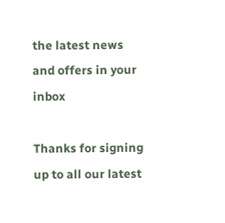the latest news and offers in your inbox

Thanks for signing up to all our latest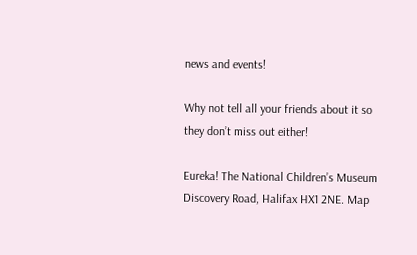news and events!

Why not tell all your friends about it so they don’t miss out either!

Eureka! The National Children’s Museum
Discovery Road, Halifax HX1 2NE. Map